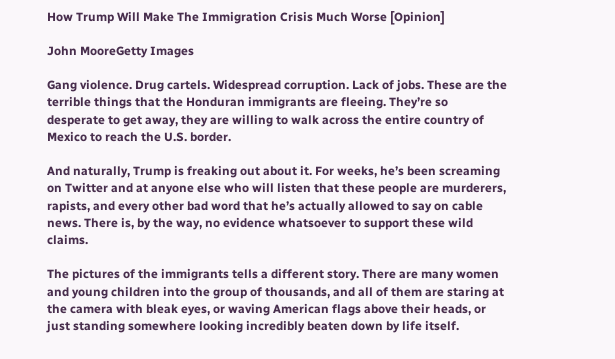How Trump Will Make The Immigration Crisis Much Worse [Opinion]

John MooreGetty Images

Gang violence. Drug cartels. Widespread corruption. Lack of jobs. These are the terrible things that the Honduran immigrants are fleeing. They’re so desperate to get away, they are willing to walk across the entire country of Mexico to reach the U.S. border.

And naturally, Trump is freaking out about it. For weeks, he’s been screaming on Twitter and at anyone else who will listen that these people are murderers, rapists, and every other bad word that he’s actually allowed to say on cable news. There is, by the way, no evidence whatsoever to support these wild claims.

The pictures of the immigrants tells a different story. There are many women and young children into the group of thousands, and all of them are staring at the camera with bleak eyes, or waving American flags above their heads, or just standing somewhere looking incredibly beaten down by life itself.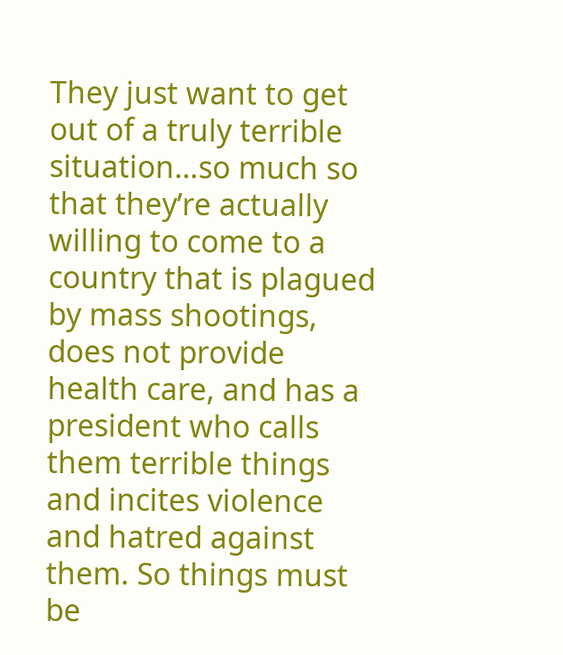They just want to get out of a truly terrible situation…so much so that they’re actually willing to come to a country that is plagued by mass shootings, does not provide health care, and has a president who calls them terrible things and incites violence and hatred against them. So things must be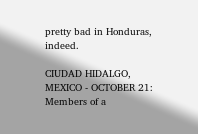pretty bad in Honduras, indeed.

CIUDAD HIDALGO, MEXICO - OCTOBER 21: Members of a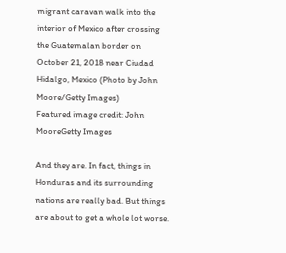migrant caravan walk into the interior of Mexico after crossing the Guatemalan border on October 21, 2018 near Ciudad Hidalgo, Mexico (Photo by John Moore/Getty Images)
Featured image credit: John MooreGetty Images

And they are. In fact, things in Honduras and its surrounding nations are really bad. But things are about to get a whole lot worse.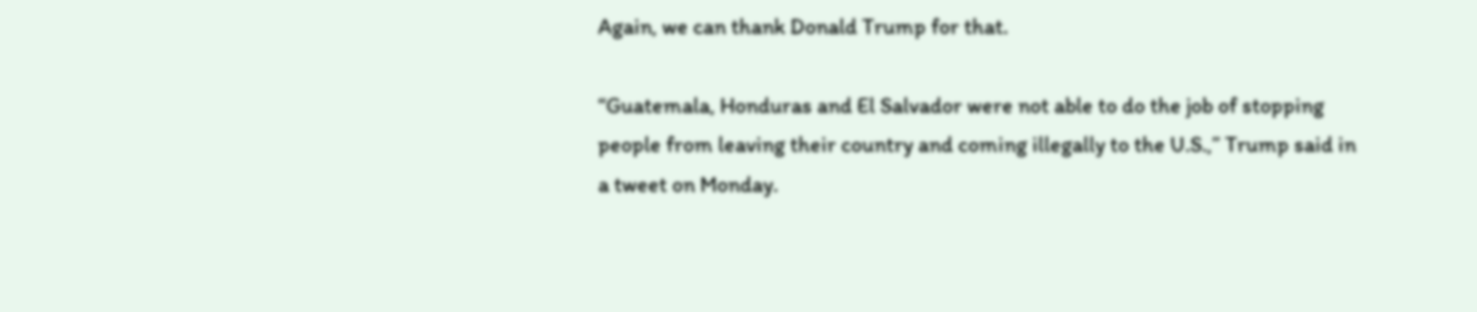Again, we can thank Donald Trump for that.

“Guatemala, Honduras and El Salvador were not able to do the job of stopping people from leaving their country and coming illegally to the U.S.,” Trump said in a tweet on Monday.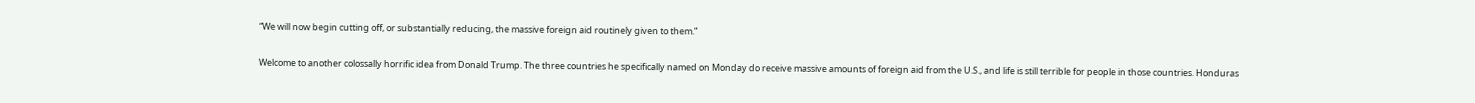“We will now begin cutting off, or substantially reducing, the massive foreign aid routinely given to them.”

Welcome to another colossally horrific idea from Donald Trump. The three countries he specifically named on Monday do receive massive amounts of foreign aid from the U.S., and life is still terrible for people in those countries. Honduras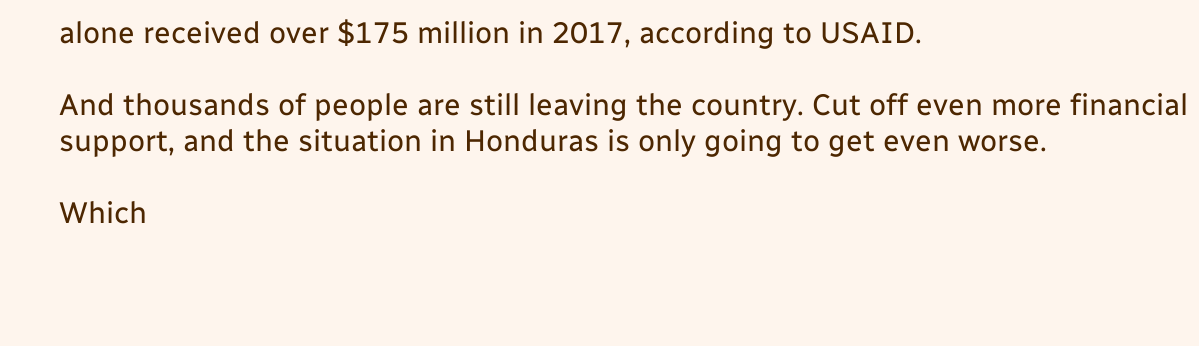alone received over $175 million in 2017, according to USAID.

And thousands of people are still leaving the country. Cut off even more financial support, and the situation in Honduras is only going to get even worse.

Which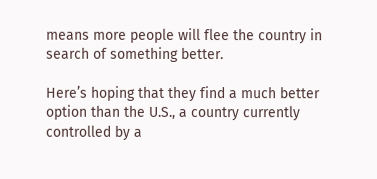means more people will flee the country in search of something better.

Here’s hoping that they find a much better option than the U.S., a country currently controlled by a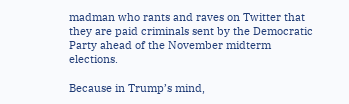madman who rants and raves on Twitter that they are paid criminals sent by the Democratic Party ahead of the November midterm elections.

Because in Trump’s mind,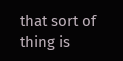that sort of thing is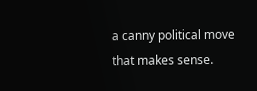a canny political move that makes sense.